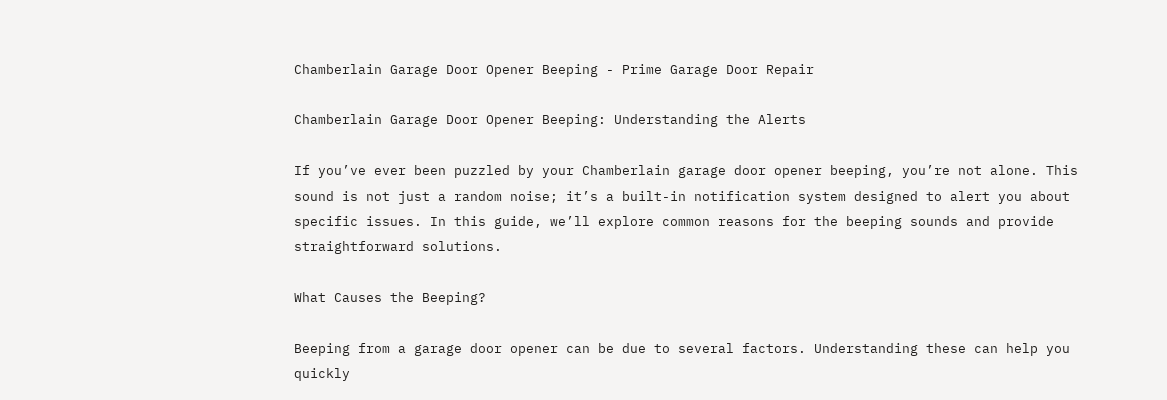Chamberlain Garage Door Opener Beeping - Prime Garage Door Repair

Chamberlain Garage Door Opener Beeping: Understanding the Alerts

If you’ve ever been puzzled by your Chamberlain garage door opener beeping, you’re not alone. This sound is not just a random noise; it’s a built-in notification system designed to alert you about specific issues. In this guide, we’ll explore common reasons for the beeping sounds and provide straightforward solutions.

What Causes the Beeping?

Beeping from a garage door opener can be due to several factors. Understanding these can help you quickly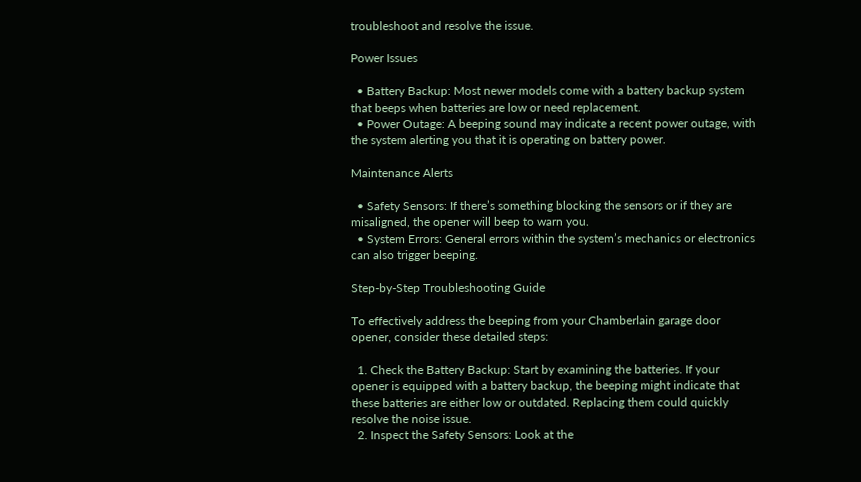troubleshoot and resolve the issue.

Power Issues

  • Battery Backup: Most newer models come with a battery backup system that beeps when batteries are low or need replacement.
  • Power Outage: A beeping sound may indicate a recent power outage, with the system alerting you that it is operating on battery power.

Maintenance Alerts

  • Safety Sensors: If there’s something blocking the sensors or if they are misaligned, the opener will beep to warn you.
  • System Errors: General errors within the system’s mechanics or electronics can also trigger beeping.

Step-by-Step Troubleshooting Guide

To effectively address the beeping from your Chamberlain garage door opener, consider these detailed steps:

  1. Check the Battery Backup: Start by examining the batteries. If your opener is equipped with a battery backup, the beeping might indicate that these batteries are either low or outdated. Replacing them could quickly resolve the noise issue.
  2. Inspect the Safety Sensors: Look at the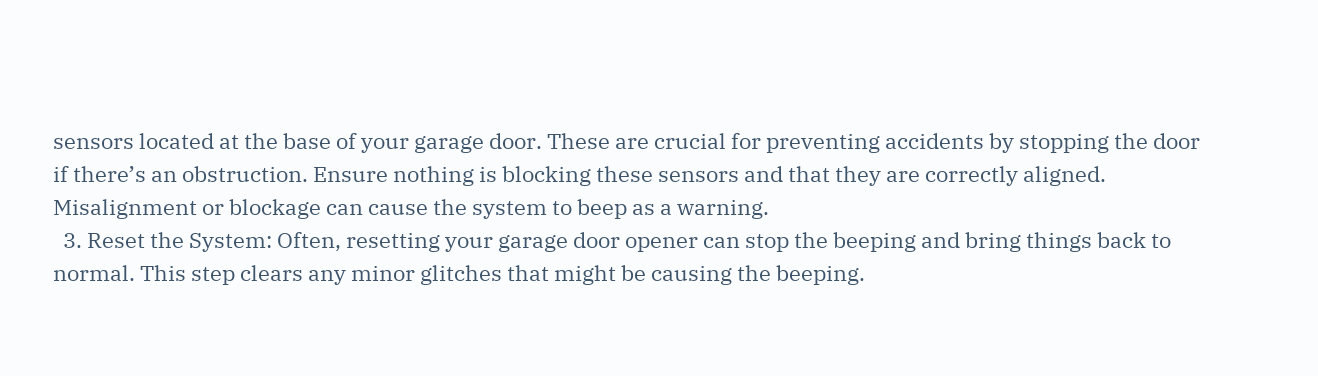sensors located at the base of your garage door. These are crucial for preventing accidents by stopping the door if there’s an obstruction. Ensure nothing is blocking these sensors and that they are correctly aligned. Misalignment or blockage can cause the system to beep as a warning.
  3. Reset the System: Often, resetting your garage door opener can stop the beeping and bring things back to normal. This step clears any minor glitches that might be causing the beeping.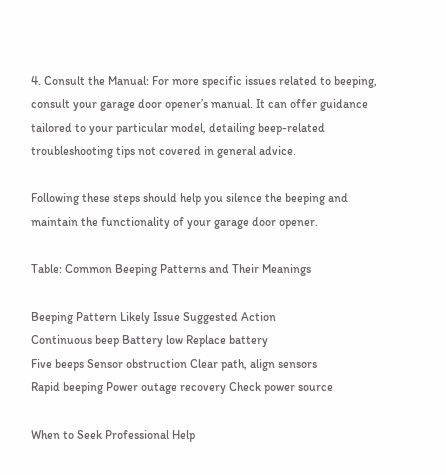4. Consult the Manual: For more specific issues related to beeping, consult your garage door opener’s manual. It can offer guidance tailored to your particular model, detailing beep-related troubleshooting tips not covered in general advice.

Following these steps should help you silence the beeping and maintain the functionality of your garage door opener.

Table: Common Beeping Patterns and Their Meanings

Beeping Pattern Likely Issue Suggested Action
Continuous beep Battery low Replace battery
Five beeps Sensor obstruction Clear path, align sensors
Rapid beeping Power outage recovery Check power source

When to Seek Professional Help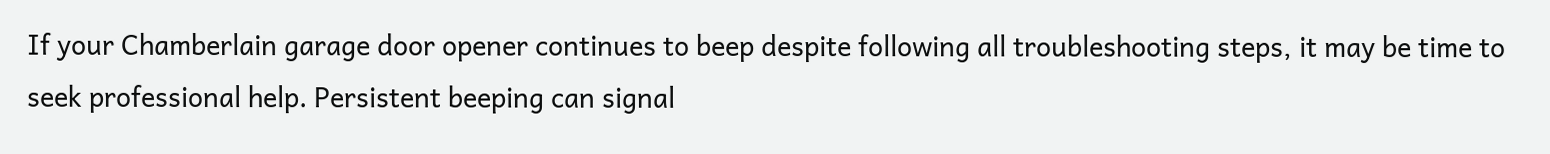If your Chamberlain garage door opener continues to beep despite following all troubleshooting steps, it may be time to seek professional help. Persistent beeping can signal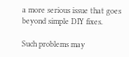a more serious issue that goes beyond simple DIY fixes.

Such problems may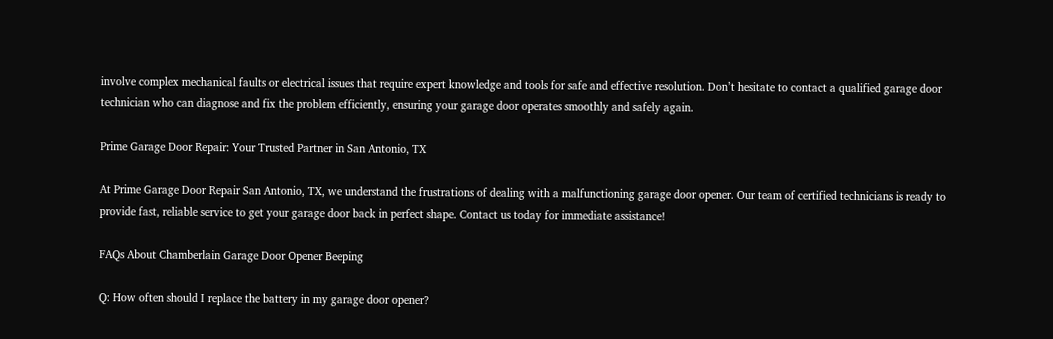involve complex mechanical faults or electrical issues that require expert knowledge and tools for safe and effective resolution. Don’t hesitate to contact a qualified garage door technician who can diagnose and fix the problem efficiently, ensuring your garage door operates smoothly and safely again.

Prime Garage Door Repair: Your Trusted Partner in San Antonio, TX

At Prime Garage Door Repair San Antonio, TX, we understand the frustrations of dealing with a malfunctioning garage door opener. Our team of certified technicians is ready to provide fast, reliable service to get your garage door back in perfect shape. Contact us today for immediate assistance!

FAQs About Chamberlain Garage Door Opener Beeping

Q: How often should I replace the battery in my garage door opener?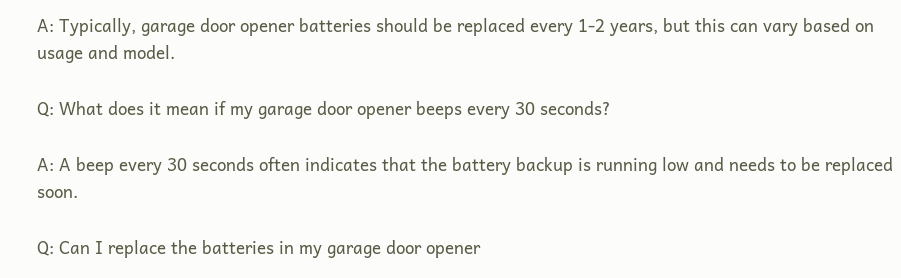A: Typically, garage door opener batteries should be replaced every 1-2 years, but this can vary based on usage and model.

Q: What does it mean if my garage door opener beeps every 30 seconds?

A: A beep every 30 seconds often indicates that the battery backup is running low and needs to be replaced soon.

Q: Can I replace the batteries in my garage door opener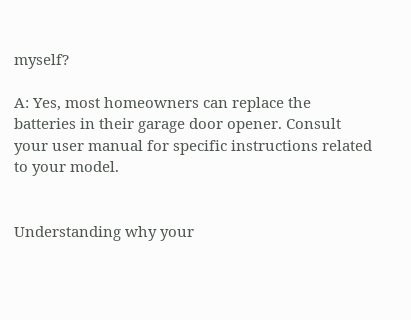myself?

A: Yes, most homeowners can replace the batteries in their garage door opener. Consult your user manual for specific instructions related to your model.


Understanding why your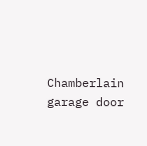Chamberlain garage door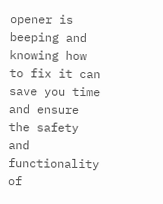opener is beeping and knowing how to fix it can save you time and ensure the safety and functionality of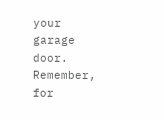your garage door. Remember, for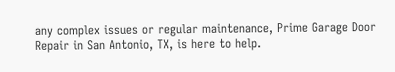any complex issues or regular maintenance, Prime Garage Door Repair in San Antonio, TX, is here to help.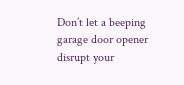Don’t let a beeping garage door opener disrupt your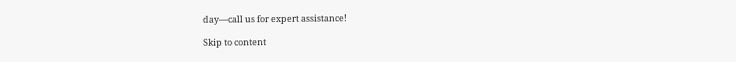day—call us for expert assistance!

Skip to content